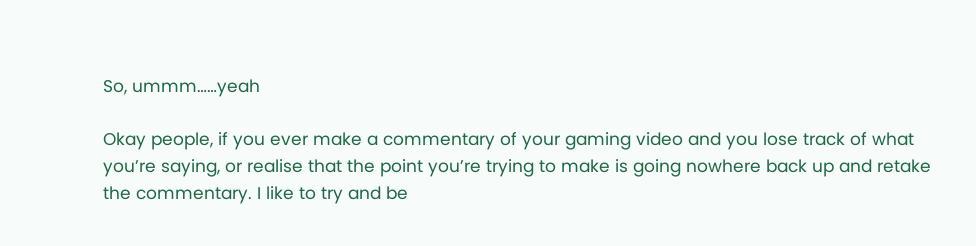So, ummm……yeah

Okay people, if you ever make a commentary of your gaming video and you lose track of what you’re saying, or realise that the point you’re trying to make is going nowhere back up and retake the commentary. I like to try and be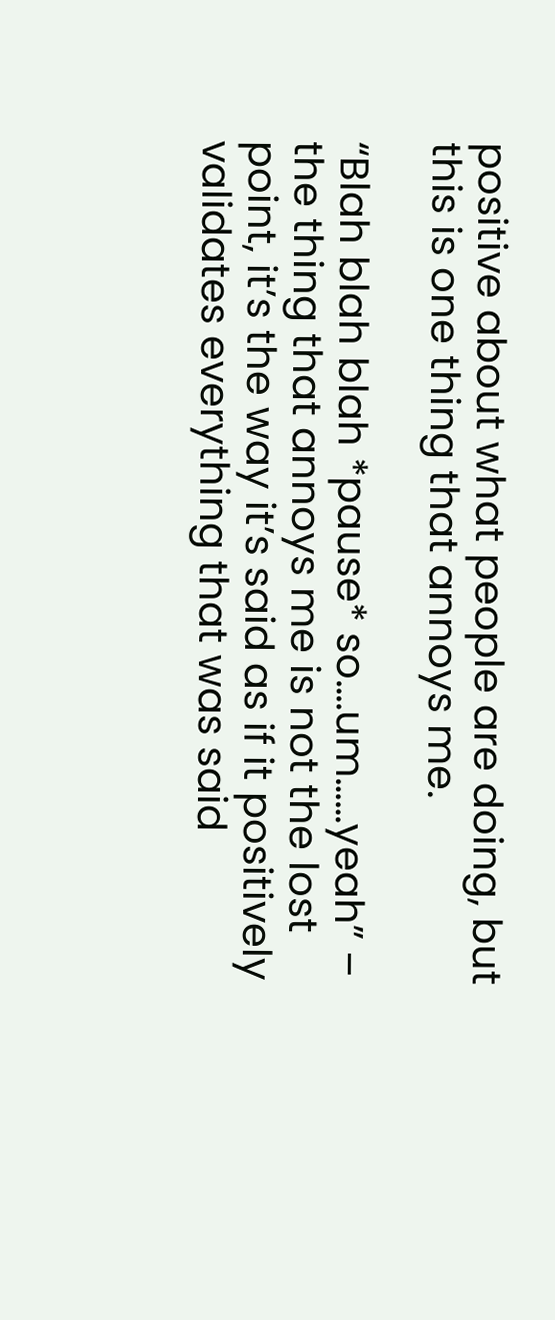positive about what people are doing, but this is one thing that annoys me.

“Blah blah blah *pause* so….um……yeah” – the thing that annoys me is not the lost point, it’s the way it’s said as if it positively validates everything that was said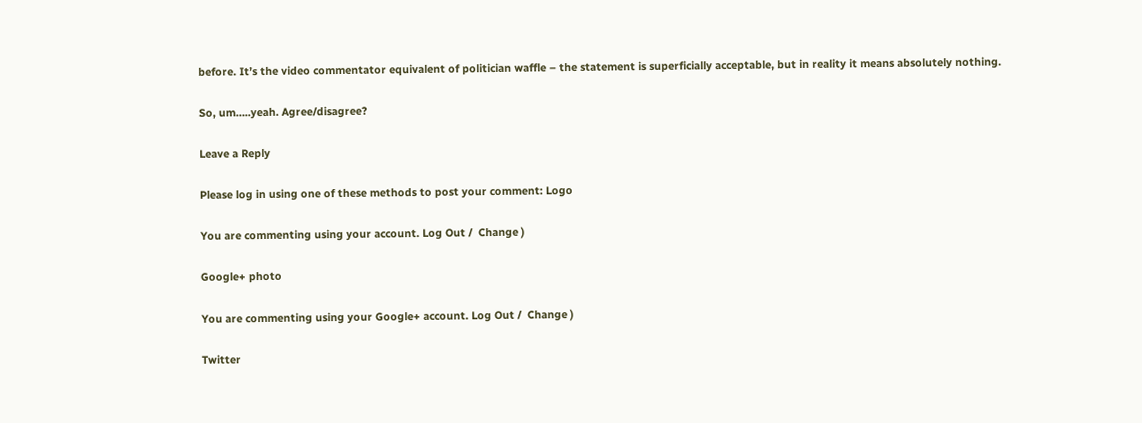before. It’s the video commentator equivalent of politician waffle – the statement is superficially acceptable, but in reality it means absolutely nothing.

So, um…..yeah. Agree/disagree?

Leave a Reply

Please log in using one of these methods to post your comment: Logo

You are commenting using your account. Log Out /  Change )

Google+ photo

You are commenting using your Google+ account. Log Out /  Change )

Twitter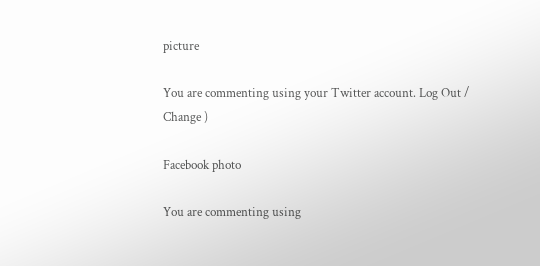picture

You are commenting using your Twitter account. Log Out /  Change )

Facebook photo

You are commenting using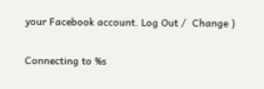your Facebook account. Log Out /  Change )


Connecting to %s